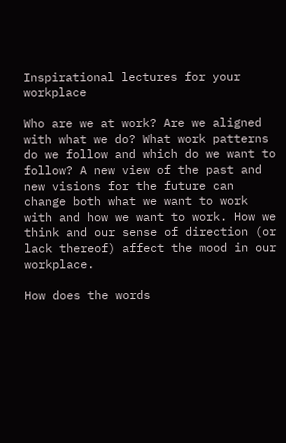Inspirational lectures for your workplace

Who are we at work? Are we aligned with what we do? What work patterns do we follow and which do we want to follow? A new view of the past and new visions for the future can change both what we want to work with and how we want to work. How we think and our sense of direction (or lack thereof) affect the mood in our workplace.

How does the words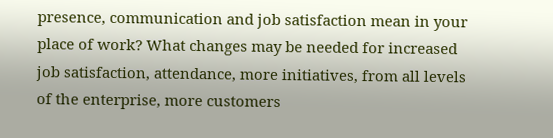presence, communication and job satisfaction mean in your place of work? What changes may be needed for increased job satisfaction, attendance, more initiatives, from all levels of the enterprise, more customers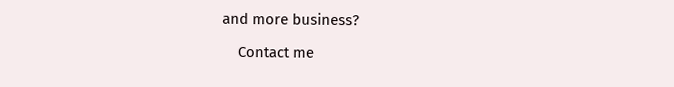and more business?

    Contact me